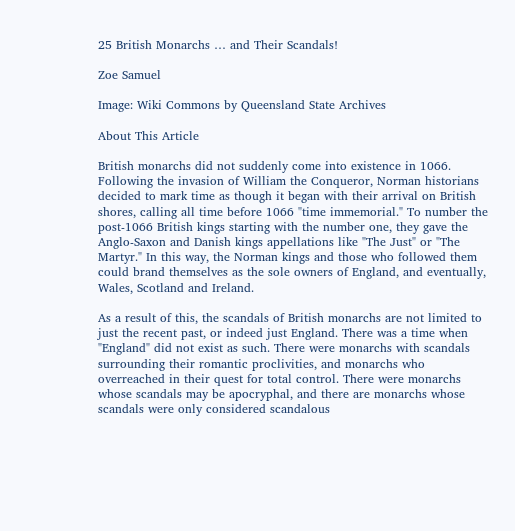25 British Monarchs … and Their Scandals!

Zoe Samuel

Image: Wiki Commons by Queensland State Archives

About This Article

British monarchs did not suddenly come into existence in 1066. Following the invasion of William the Conqueror, Norman historians decided to mark time as though it began with their arrival on British shores, calling all time before 1066 "time immemorial." To number the post-1066 British kings starting with the number one, they gave the Anglo-Saxon and Danish kings appellations like "The Just" or "The Martyr." In this way, the Norman kings and those who followed them could brand themselves as the sole owners of England, and eventually, Wales, Scotland and Ireland.

As a result of this, the scandals of British monarchs are not limited to just the recent past, or indeed just England. There was a time when "England" did not exist as such. There were monarchs with scandals surrounding their romantic proclivities, and monarchs who overreached in their quest for total control. There were monarchs whose scandals may be apocryphal, and there are monarchs whose scandals were only considered scandalous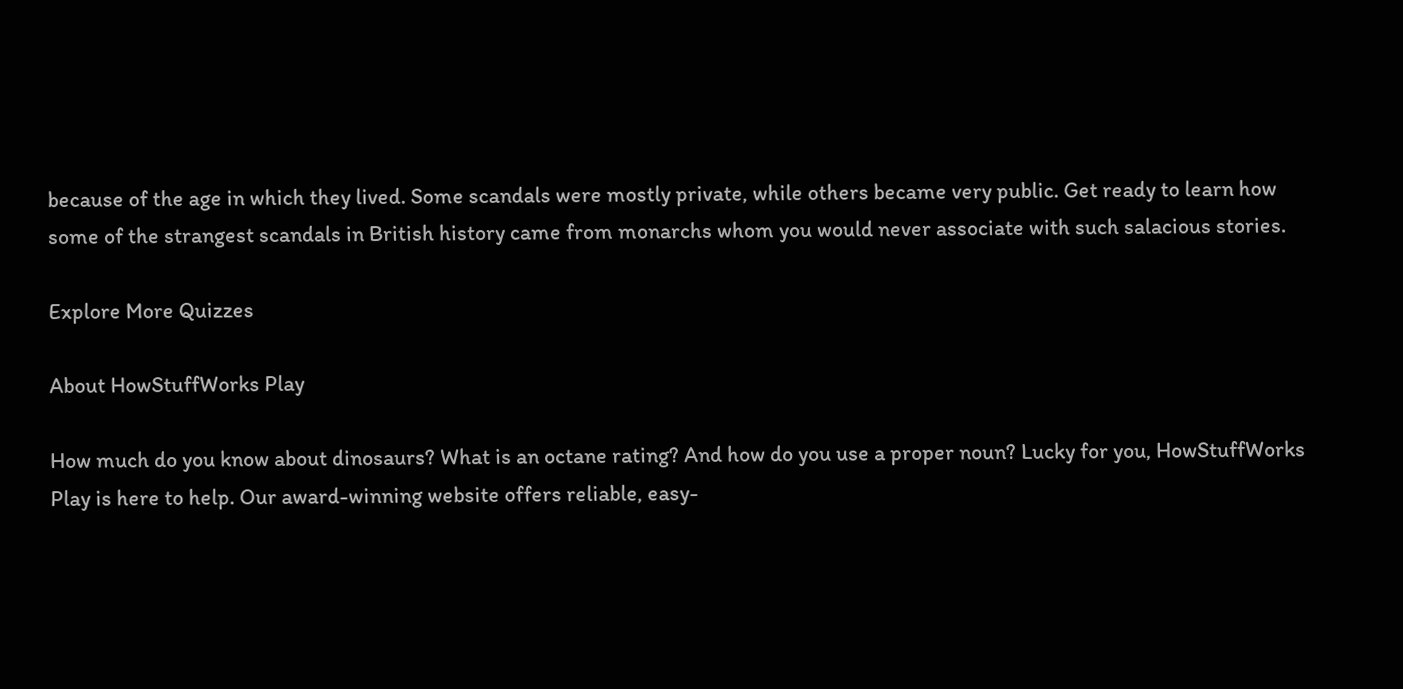because of the age in which they lived. Some scandals were mostly private, while others became very public. Get ready to learn how some of the strangest scandals in British history came from monarchs whom you would never associate with such salacious stories.

Explore More Quizzes

About HowStuffWorks Play

How much do you know about dinosaurs? What is an octane rating? And how do you use a proper noun? Lucky for you, HowStuffWorks Play is here to help. Our award-winning website offers reliable, easy-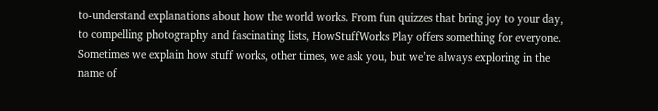to-understand explanations about how the world works. From fun quizzes that bring joy to your day, to compelling photography and fascinating lists, HowStuffWorks Play offers something for everyone. Sometimes we explain how stuff works, other times, we ask you, but we’re always exploring in the name of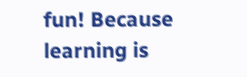fun! Because learning is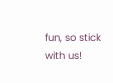fun, so stick with us!